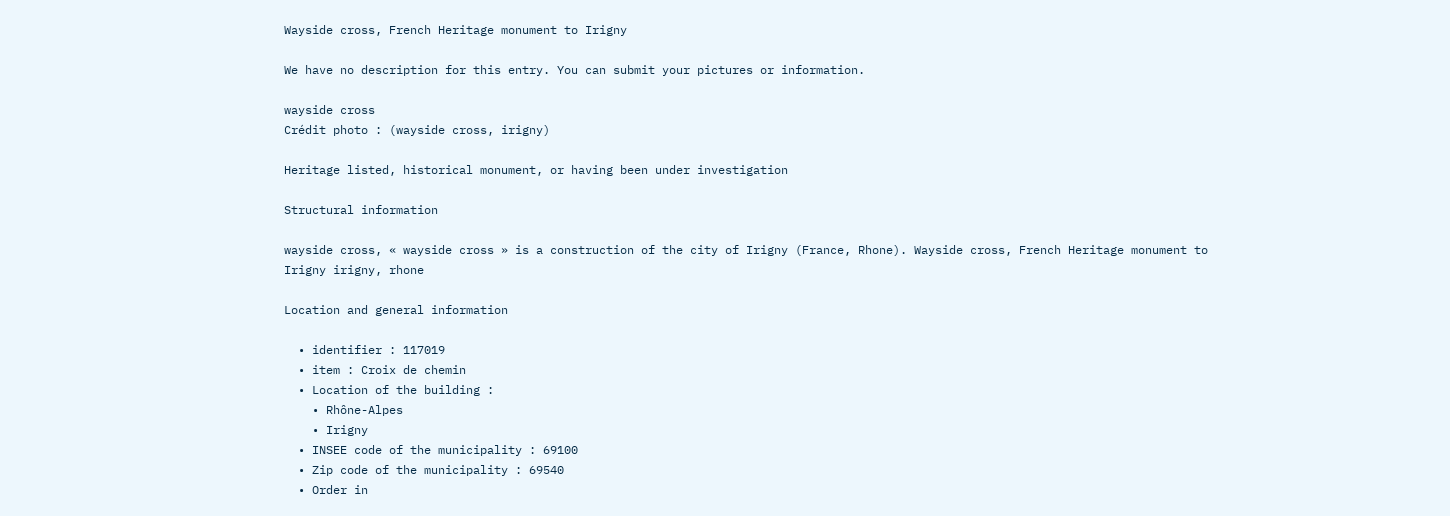Wayside cross, French Heritage monument to Irigny

We have no description for this entry. You can submit your pictures or information.

wayside cross
Crédit photo : (wayside cross, irigny)

Heritage listed, historical monument, or having been under investigation

Structural information

wayside cross, « wayside cross » is a construction of the city of Irigny (France, Rhone). Wayside cross, French Heritage monument to Irigny irigny, rhone

Location and general information

  • identifier : 117019
  • item : Croix de chemin
  • Location of the building :
    • Rhône-Alpes
    • Irigny
  • INSEE code of the municipality : 69100
  • Zip code of the municipality : 69540
  • Order in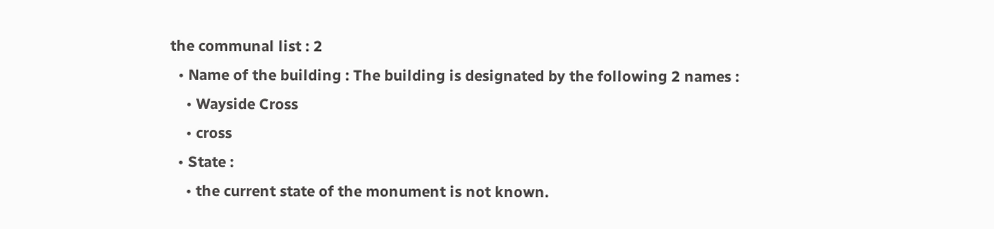the communal list : 2
  • Name of the building : The building is designated by the following 2 names :
    • Wayside Cross
    • cross
  • State :
    • the current state of the monument is not known.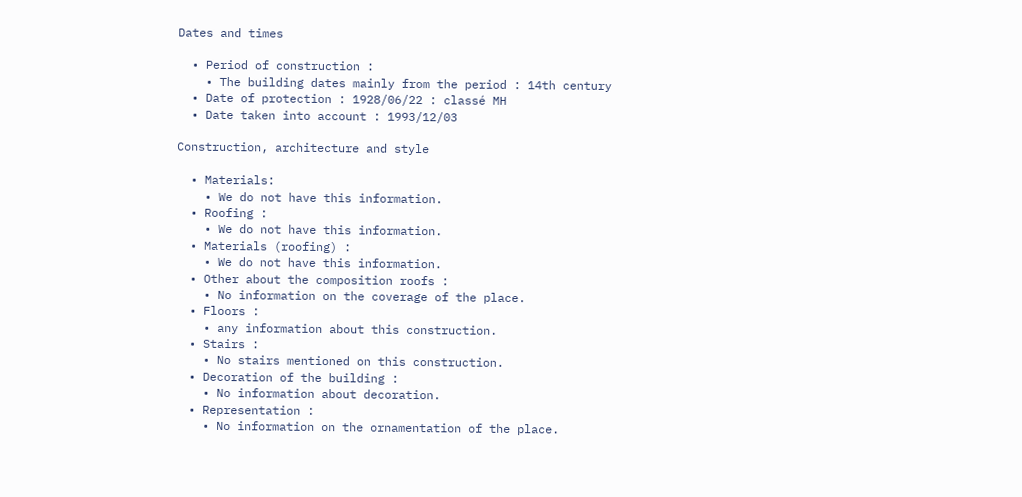Dates and times

  • Period of construction :
    • The building dates mainly from the period : 14th century
  • Date of protection : 1928/06/22 : classé MH
  • Date taken into account : 1993/12/03

Construction, architecture and style

  • Materials:
    • We do not have this information.
  • Roofing :
    • We do not have this information.
  • Materials (roofing) :
    • We do not have this information.
  • Other about the composition roofs :
    • No information on the coverage of the place.
  • Floors :
    • any information about this construction.
  • Stairs :
    • No stairs mentioned on this construction.
  • Decoration of the building :
    • No information about decoration.
  • Representation :
    • No information on the ornamentation of the place.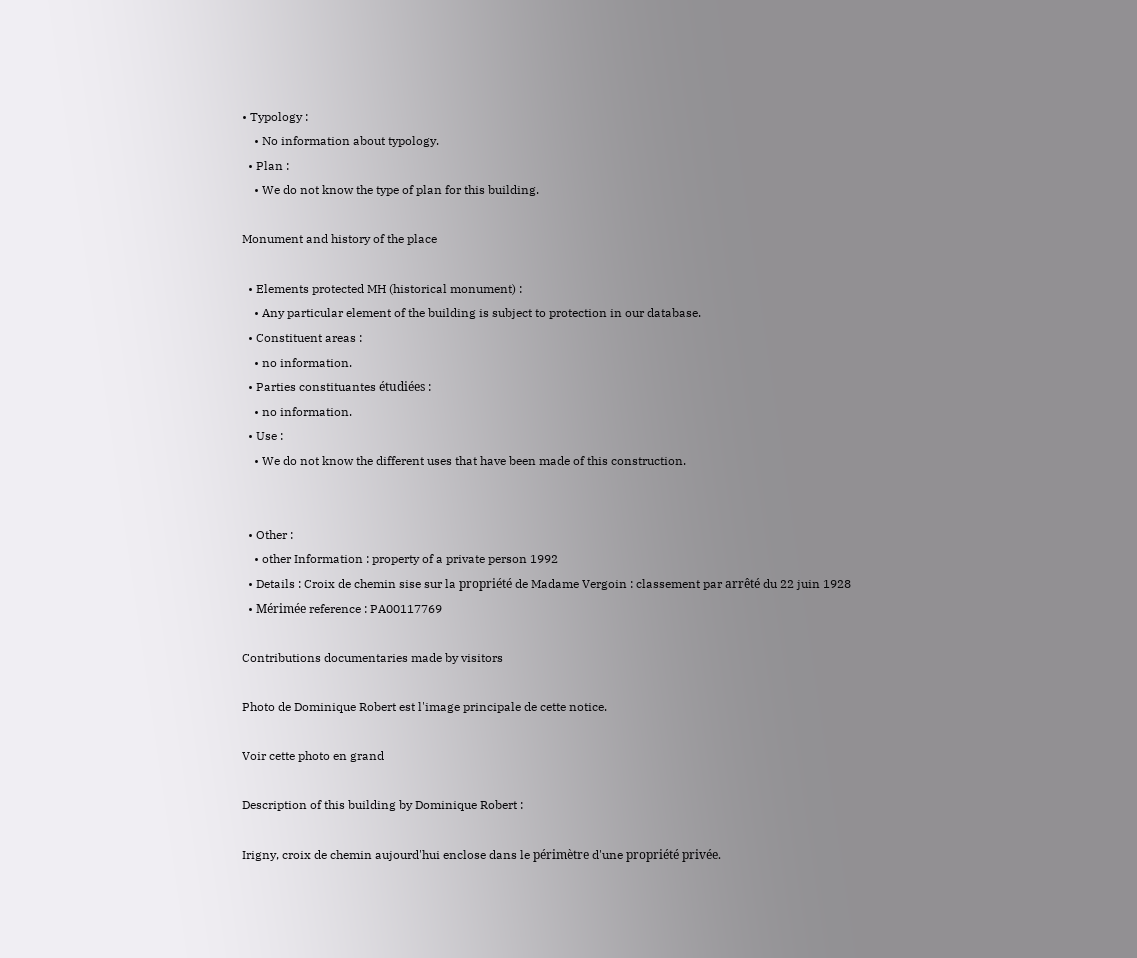• Typology :
    • No information about typology.
  • Plan :
    • We do not know the type of plan for this building.

Monument and history of the place

  • Elements protected MH (historical monument) :
    • Any particular element of the building is subject to protection in our database.
  • Constituent areas :
    • no information.
  • Parties constituantes étudiées :
    • no information.
  • Use :
    • We do not know the different uses that have been made of this construction.


  • Other :
    • other Information : property of a private person 1992
  • Details : Croix de chemin sise sur la propriété de Madame Vergoin : classement par arrêté du 22 juin 1928
  • Mérimée reference : PA00117769

Contributions documentaries made by visitors

Photo de Dominique Robert est l'image principale de cette notice.

Voir cette photo en grand

Description of this building by Dominique Robert :

Irigny, croix de chemin aujourd'hui enclose dans le périmètre d'une propriété privée.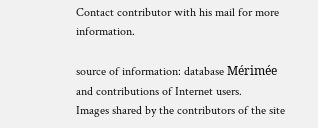Contact contributor with his mail for more information.

source of information: database Mérimée and contributions of Internet users.
Images shared by the contributors of the site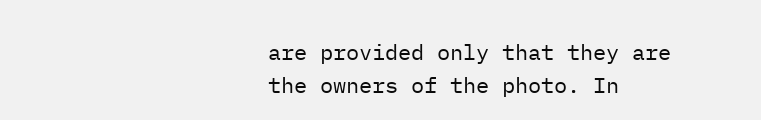are provided only that they are the owners of the photo. In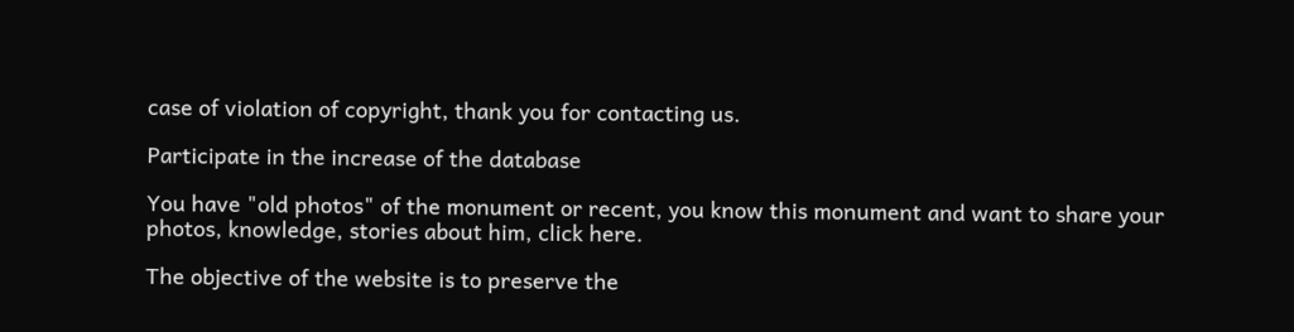case of violation of copyright, thank you for contacting us.

Participate in the increase of the database

You have "old photos" of the monument or recent, you know this monument and want to share your photos, knowledge, stories about him, click here.

The objective of the website is to preserve the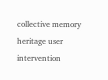collective memory heritage user intervention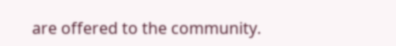are offered to the community.